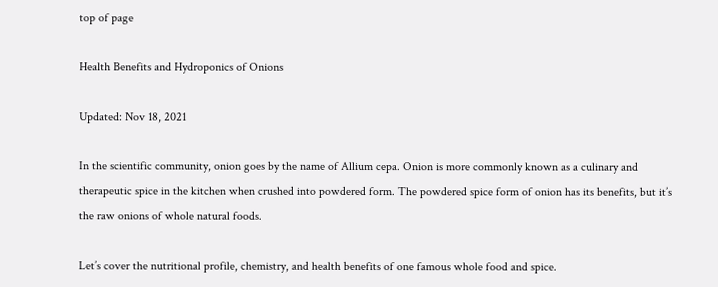top of page

Health Benefits and Hydroponics of Onions

Updated: Nov 18, 2021

In the scientific community, onion goes by the name of Allium cepa. Onion is more commonly known as a culinary and therapeutic spice in the kitchen when crushed into powdered form. The powdered spice form of onion has its benefits, but it’s the raw onions of whole natural foods.

Let’s cover the nutritional profile, chemistry, and health benefits of one famous whole food and spice.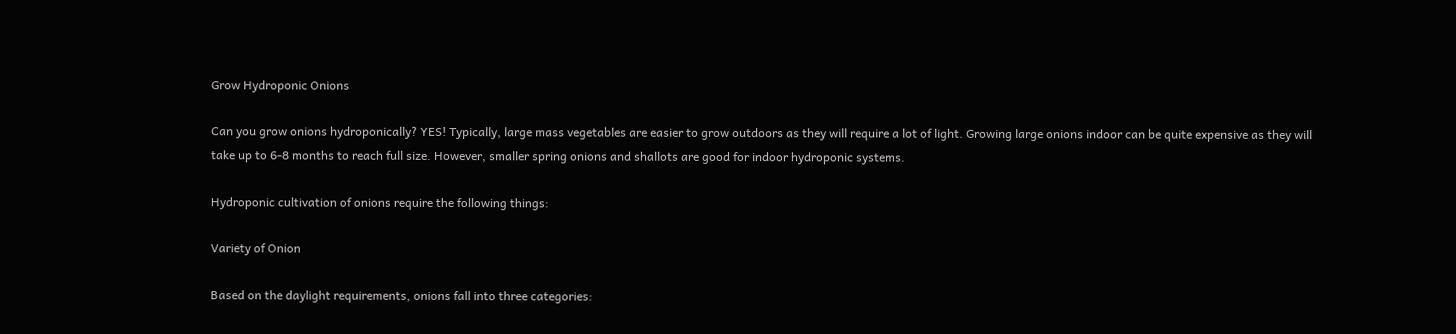Grow Hydroponic Onions

Can you grow onions hydroponically? YES! Typically, large mass vegetables are easier to grow outdoors as they will require a lot of light. Growing large onions indoor can be quite expensive as they will take up to 6-8 months to reach full size. However, smaller spring onions and shallots are good for indoor hydroponic systems.

Hydroponic cultivation of onions require the following things:

Variety of Onion

Based on the daylight requirements, onions fall into three categories: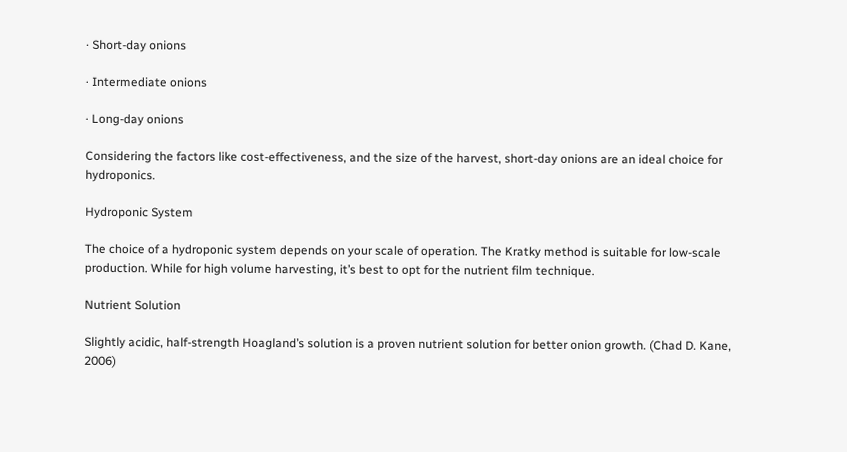· Short-day onions

· Intermediate onions

· Long-day onions

Considering the factors like cost-effectiveness, and the size of the harvest, short-day onions are an ideal choice for hydroponics.

Hydroponic System

The choice of a hydroponic system depends on your scale of operation. The Kratky method is suitable for low-scale production. While for high volume harvesting, it’s best to opt for the nutrient film technique.

Nutrient Solution

Slightly acidic, half-strength Hoagland’s solution is a proven nutrient solution for better onion growth. (Chad D. Kane, 2006)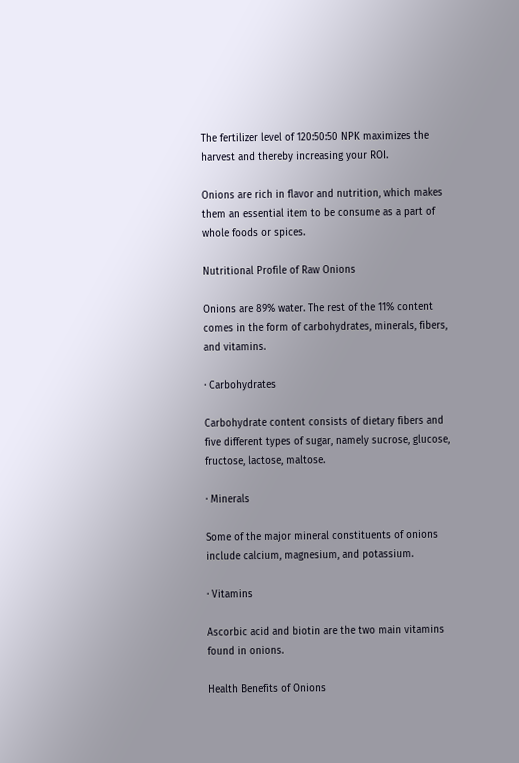The fertilizer level of 120:50:50 NPK maximizes the harvest and thereby increasing your ROI.

Onions are rich in flavor and nutrition, which makes them an essential item to be consume as a part of whole foods or spices.

Nutritional Profile of Raw Onions

Onions are 89% water. The rest of the 11% content comes in the form of carbohydrates, minerals, fibers, and vitamins.

· Carbohydrates

Carbohydrate content consists of dietary fibers and five different types of sugar, namely sucrose, glucose, fructose, lactose, maltose.

· Minerals

Some of the major mineral constituents of onions include calcium, magnesium, and potassium.

· Vitamins

Ascorbic acid and biotin are the two main vitamins found in onions.

Health Benefits of Onions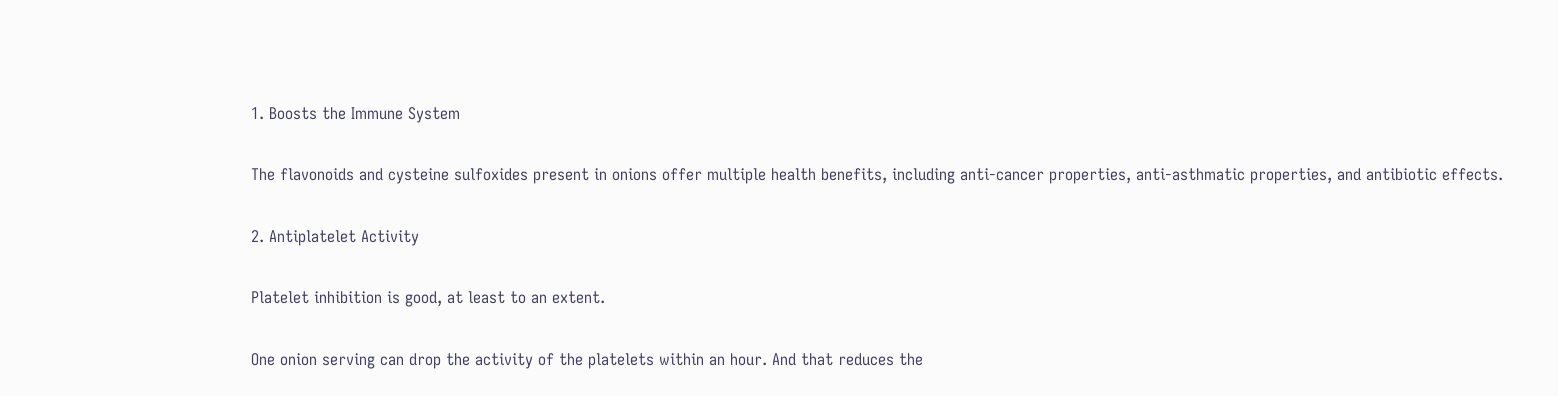1. Boosts the Immune System

The flavonoids and cysteine sulfoxides present in onions offer multiple health benefits, including anti-cancer properties, anti-asthmatic properties, and antibiotic effects.

2. Antiplatelet Activity

Platelet inhibition is good, at least to an extent.

One onion serving can drop the activity of the platelets within an hour. And that reduces the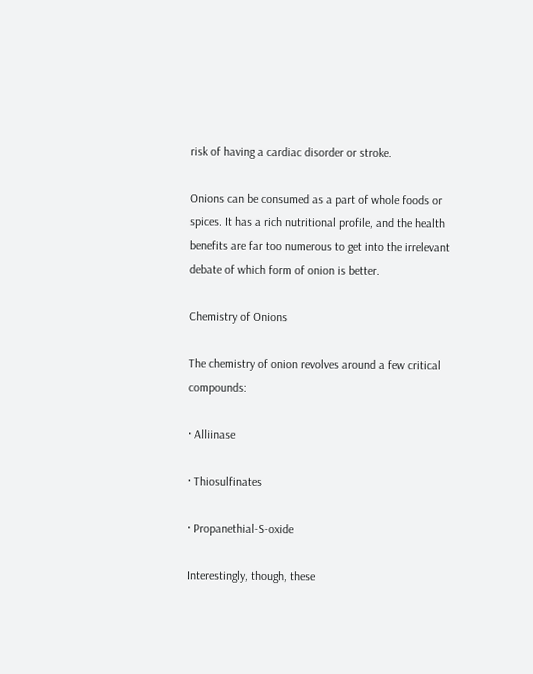risk of having a cardiac disorder or stroke.

Onions can be consumed as a part of whole foods or spices. It has a rich nutritional profile, and the health benefits are far too numerous to get into the irrelevant debate of which form of onion is better.

Chemistry of Onions

The chemistry of onion revolves around a few critical compounds:

· Alliinase

· Thiosulfinates

· Propanethial-S-oxide

Interestingly, though, these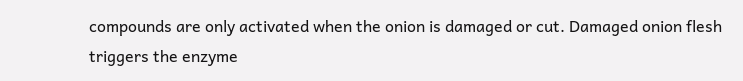compounds are only activated when the onion is damaged or cut. Damaged onion flesh triggers the enzyme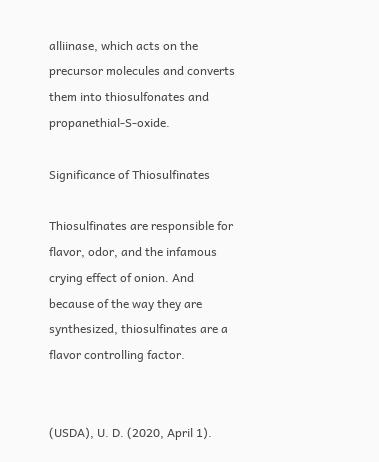alliinase, which acts on the precursor molecules and converts them into thiosulfonates and propanethial-S-oxide.

Significance of Thiosulfinates

Thiosulfinates are responsible for flavor, odor, and the infamous crying effect of onion. And because of the way they are synthesized, thiosulfinates are a flavor controlling factor.


(USDA), U. D. (2020, April 1).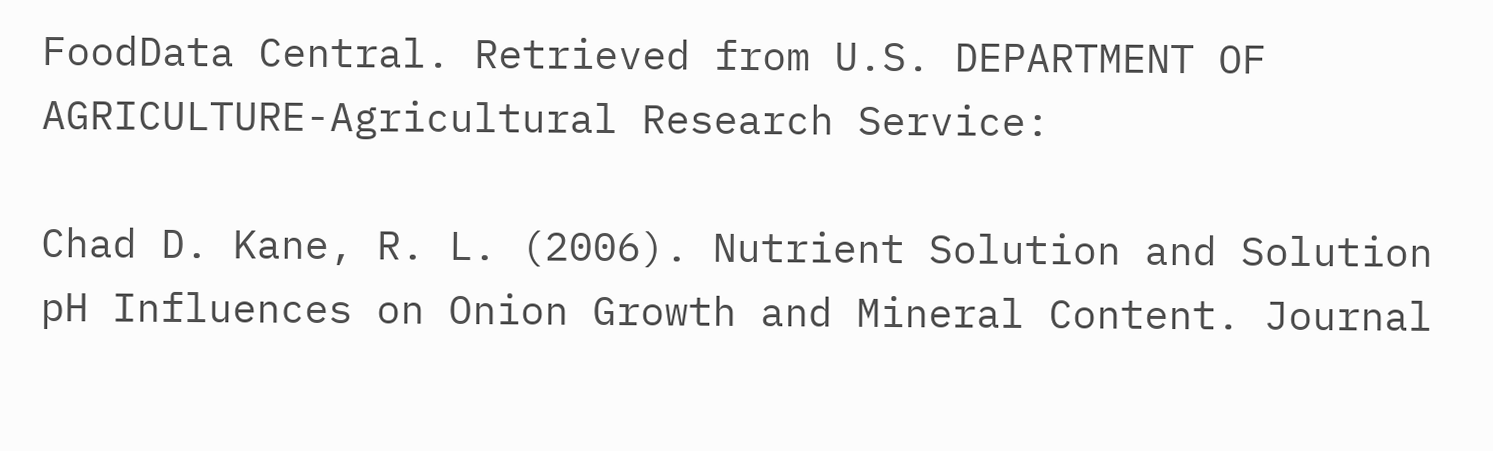FoodData Central. Retrieved from U.S. DEPARTMENT OF AGRICULTURE-Agricultural Research Service:

Chad D. Kane, R. L. (2006). Nutrient Solution and Solution pH Influences on Onion Growth and Mineral Content. Journal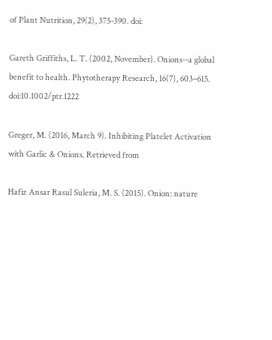of Plant Nutrition, 29(2), 375-390. doi:

Gareth Griffiths, L. T. (2002, November). Onions--a global benefit to health. Phytotherapy Research, 16(7), 603–615. doi:10.1002/ptr.1222

Greger, M. (2016, March 9). Inhibiting Platelet Activation with Garlic & Onions. Retrieved from

Hafiz Ansar Rasul Suleria, M. S. (2015). Onion: nature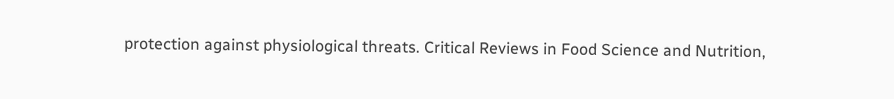protection against physiological threats. Critical Reviews in Food Science and Nutrition,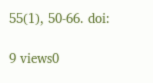55(1), 50-66. doi:

9 views0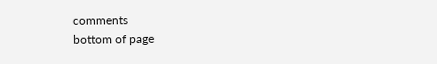comments
bottom of page